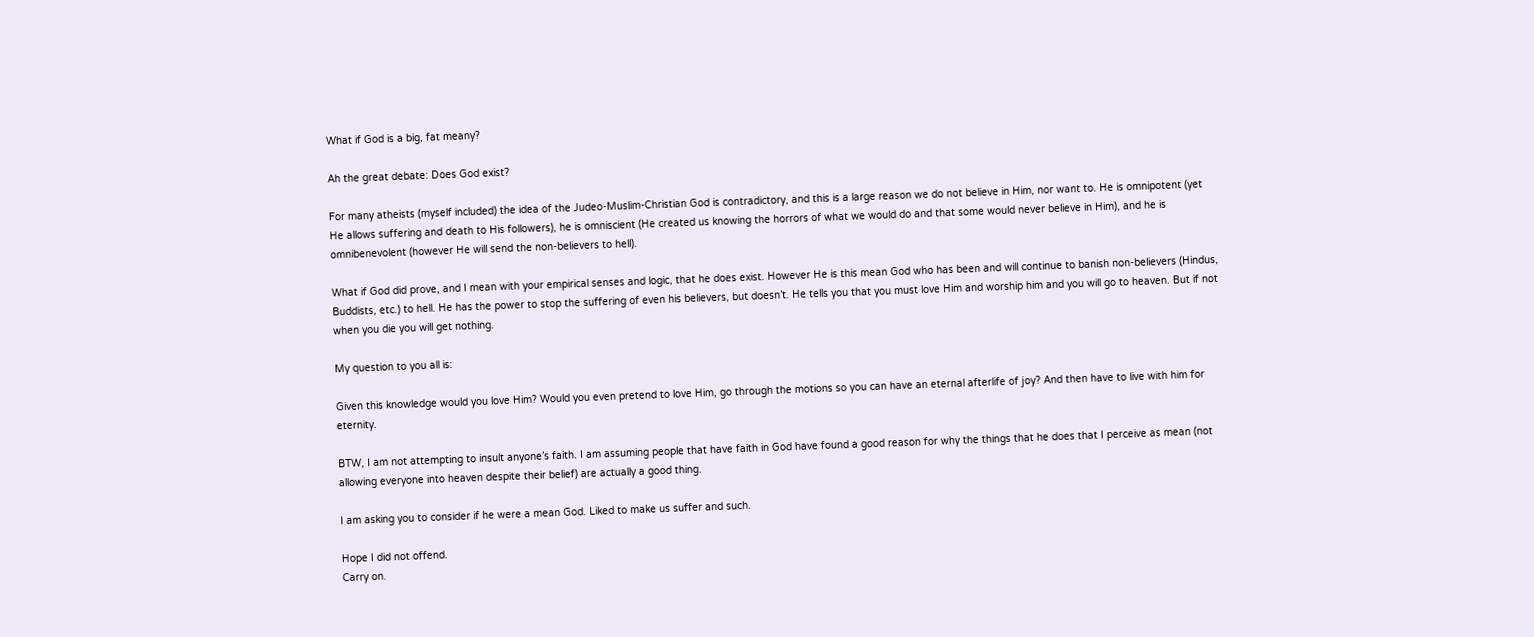What if God is a big, fat meany?

Ah the great debate: Does God exist?

For many atheists (myself included) the idea of the Judeo-Muslim-Christian God is contradictory, and this is a large reason we do not believe in Him, nor want to. He is omnipotent (yet He allows suffering and death to His followers), he is omniscient (He created us knowing the horrors of what we would do and that some would never believe in Him), and he is omnibenevolent (however He will send the non-believers to hell).

What if God did prove, and I mean with your empirical senses and logic, that he does exist. However He is this mean God who has been and will continue to banish non-believers (Hindus, Buddists, etc.) to hell. He has the power to stop the suffering of even his believers, but doesn’t. He tells you that you must love Him and worship him and you will go to heaven. But if not when you die you will get nothing.

My question to you all is:

Given this knowledge would you love Him? Would you even pretend to love Him, go through the motions so you can have an eternal afterlife of joy? And then have to live with him for eternity.

BTW, I am not attempting to insult anyone’s faith. I am assuming people that have faith in God have found a good reason for why the things that he does that I perceive as mean (not allowing everyone into heaven despite their belief) are actually a good thing.

I am asking you to consider if he were a mean God. Liked to make us suffer and such.

Hope I did not offend.
Carry on.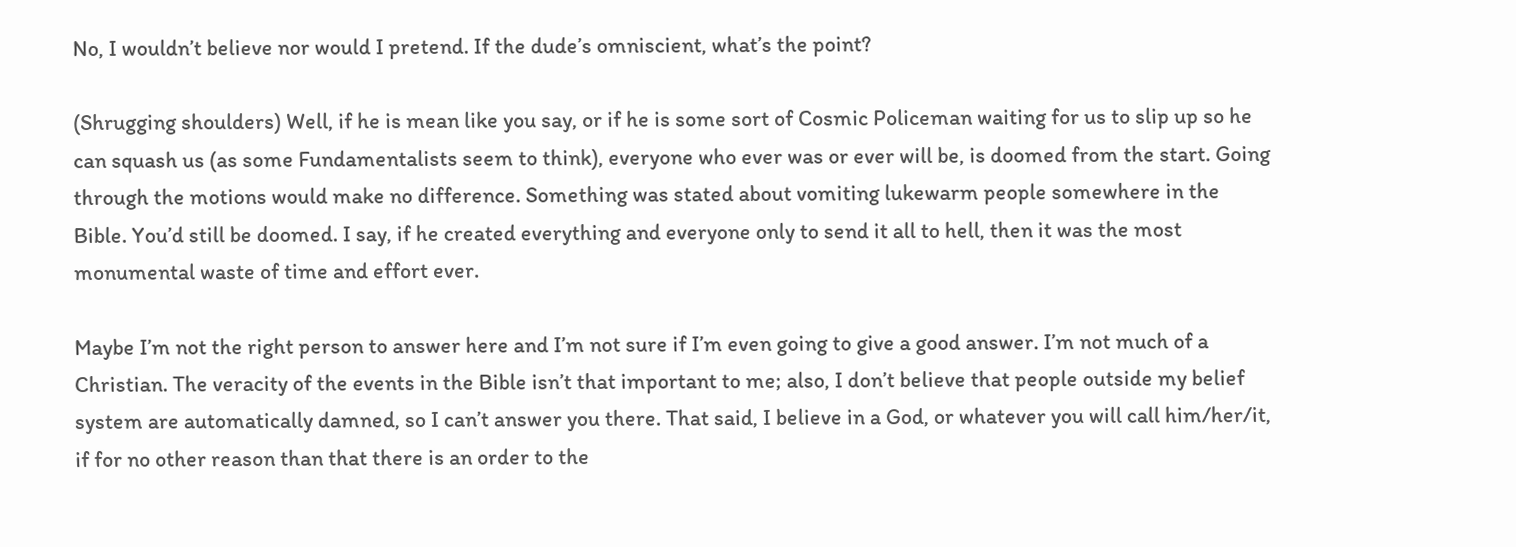No, I wouldn’t believe nor would I pretend. If the dude’s omniscient, what’s the point?

(Shrugging shoulders) Well, if he is mean like you say, or if he is some sort of Cosmic Policeman waiting for us to slip up so he can squash us (as some Fundamentalists seem to think), everyone who ever was or ever will be, is doomed from the start. Going through the motions would make no difference. Something was stated about vomiting lukewarm people somewhere in the Bible. You’d still be doomed. I say, if he created everything and everyone only to send it all to hell, then it was the most monumental waste of time and effort ever.

Maybe I’m not the right person to answer here and I’m not sure if I’m even going to give a good answer. I’m not much of a Christian. The veracity of the events in the Bible isn’t that important to me; also, I don’t believe that people outside my belief system are automatically damned, so I can’t answer you there. That said, I believe in a God, or whatever you will call him/her/it, if for no other reason than that there is an order to the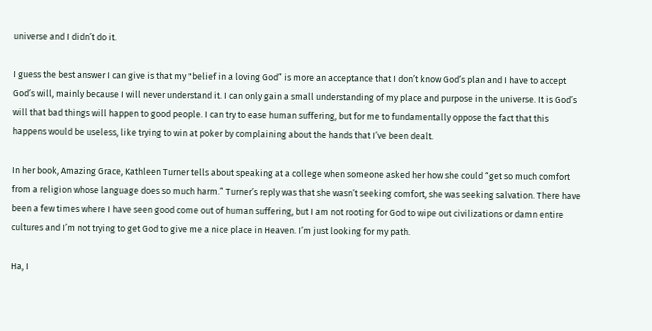universe and I didn’t do it.

I guess the best answer I can give is that my "belief in a loving God” is more an acceptance that I don’t know God’s plan and I have to accept God’s will, mainly because I will never understand it. I can only gain a small understanding of my place and purpose in the universe. It is God’s will that bad things will happen to good people. I can try to ease human suffering, but for me to fundamentally oppose the fact that this happens would be useless, like trying to win at poker by complaining about the hands that I’ve been dealt.

In her book, Amazing Grace, Kathleen Turner tells about speaking at a college when someone asked her how she could “get so much comfort from a religion whose language does so much harm.” Turner’s reply was that she wasn’t seeking comfort, she was seeking salvation. There have been a few times where I have seen good come out of human suffering, but I am not rooting for God to wipe out civilizations or damn entire cultures and I’m not trying to get God to give me a nice place in Heaven. I’m just looking for my path.

Ha, I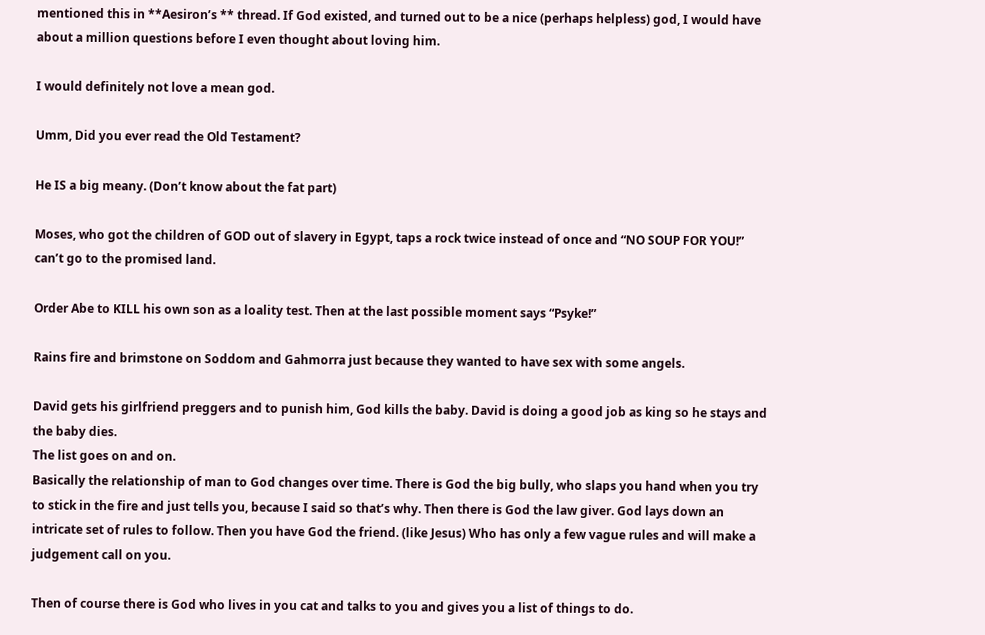mentioned this in **Aesiron’s ** thread. If God existed, and turned out to be a nice (perhaps helpless) god, I would have about a million questions before I even thought about loving him.

I would definitely not love a mean god.

Umm, Did you ever read the Old Testament?

He IS a big meany. (Don’t know about the fat part)

Moses, who got the children of GOD out of slavery in Egypt, taps a rock twice instead of once and “NO SOUP FOR YOU!” can’t go to the promised land.

Order Abe to KILL his own son as a loality test. Then at the last possible moment says “Psyke!”

Rains fire and brimstone on Soddom and Gahmorra just because they wanted to have sex with some angels.

David gets his girlfriend preggers and to punish him, God kills the baby. David is doing a good job as king so he stays and the baby dies.
The list goes on and on.
Basically the relationship of man to God changes over time. There is God the big bully, who slaps you hand when you try to stick in the fire and just tells you, because I said so that’s why. Then there is God the law giver. God lays down an intricate set of rules to follow. Then you have God the friend. (like Jesus) Who has only a few vague rules and will make a judgement call on you.

Then of course there is God who lives in you cat and talks to you and gives you a list of things to do.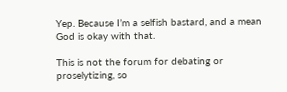Yep. Because I’m a selfish bastard, and a mean God is okay with that.

This is not the forum for debating or proselytizing, so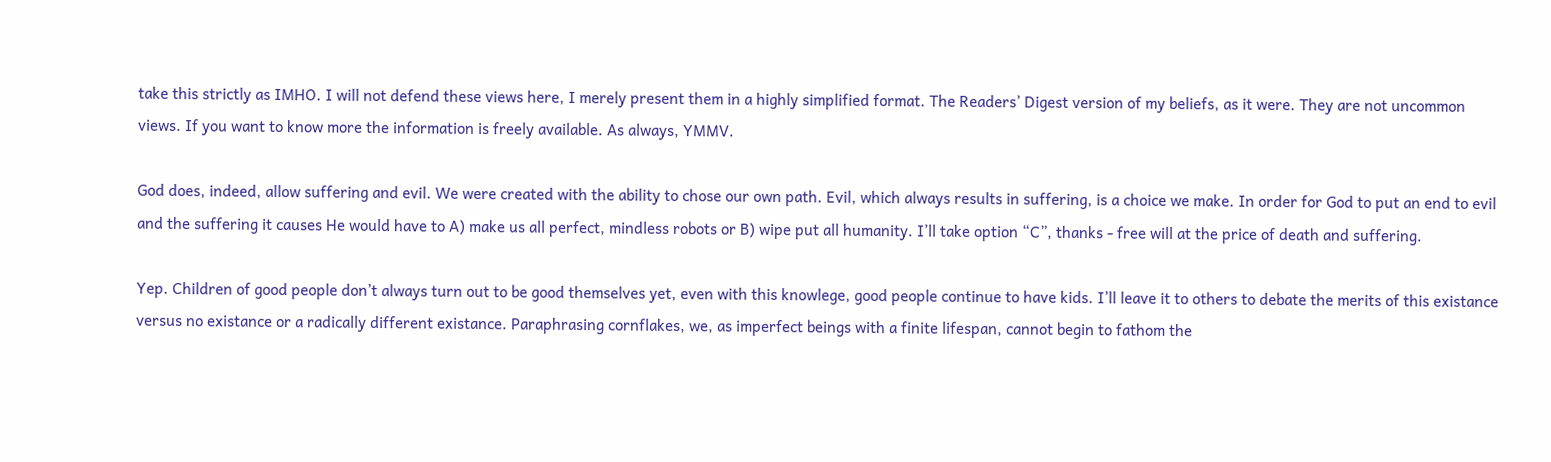take this strictly as IMHO. I will not defend these views here, I merely present them in a highly simplified format. The Readers’ Digest version of my beliefs, as it were. They are not uncommon views. If you want to know more the information is freely available. As always, YMMV.

God does, indeed, allow suffering and evil. We were created with the ability to chose our own path. Evil, which always results in suffering, is a choice we make. In order for God to put an end to evil and the suffering it causes He would have to A) make us all perfect, mindless robots or B) wipe put all humanity. I’ll take option “C”, thanks - free will at the price of death and suffering.

Yep. Children of good people don’t always turn out to be good themselves yet, even with this knowlege, good people continue to have kids. I’ll leave it to others to debate the merits of this existance versus no existance or a radically different existance. Paraphrasing cornflakes, we, as imperfect beings with a finite lifespan, cannot begin to fathom the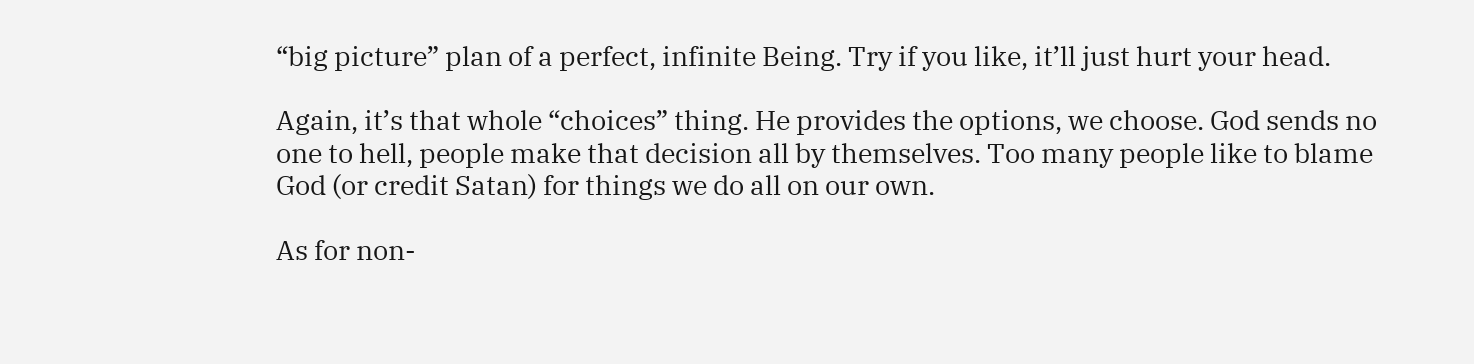“big picture” plan of a perfect, infinite Being. Try if you like, it’ll just hurt your head.

Again, it’s that whole “choices” thing. He provides the options, we choose. God sends no one to hell, people make that decision all by themselves. Too many people like to blame God (or credit Satan) for things we do all on our own.

As for non-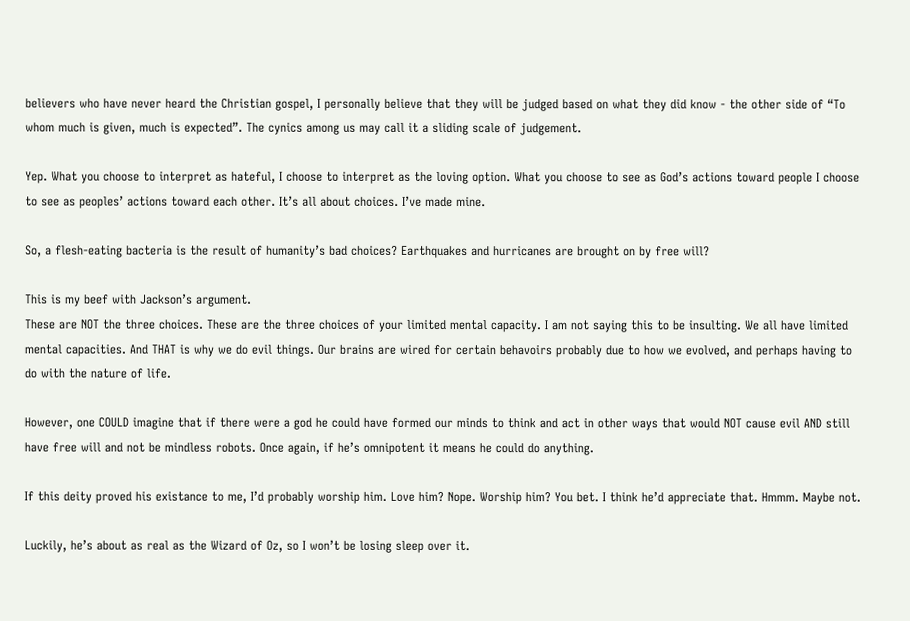believers who have never heard the Christian gospel, I personally believe that they will be judged based on what they did know - the other side of “To whom much is given, much is expected”. The cynics among us may call it a sliding scale of judgement.

Yep. What you choose to interpret as hateful, I choose to interpret as the loving option. What you choose to see as God’s actions toward people I choose to see as peoples’ actions toward each other. It’s all about choices. I’ve made mine.

So, a flesh-eating bacteria is the result of humanity’s bad choices? Earthquakes and hurricanes are brought on by free will?

This is my beef with Jackson’s argument.
These are NOT the three choices. These are the three choices of your limited mental capacity. I am not saying this to be insulting. We all have limited mental capacities. And THAT is why we do evil things. Our brains are wired for certain behavoirs probably due to how we evolved, and perhaps having to do with the nature of life.

However, one COULD imagine that if there were a god he could have formed our minds to think and act in other ways that would NOT cause evil AND still have free will and not be mindless robots. Once again, if he’s omnipotent it means he could do anything.

If this deity proved his existance to me, I’d probably worship him. Love him? Nope. Worship him? You bet. I think he’d appreciate that. Hmmm. Maybe not.

Luckily, he’s about as real as the Wizard of Oz, so I won’t be losing sleep over it.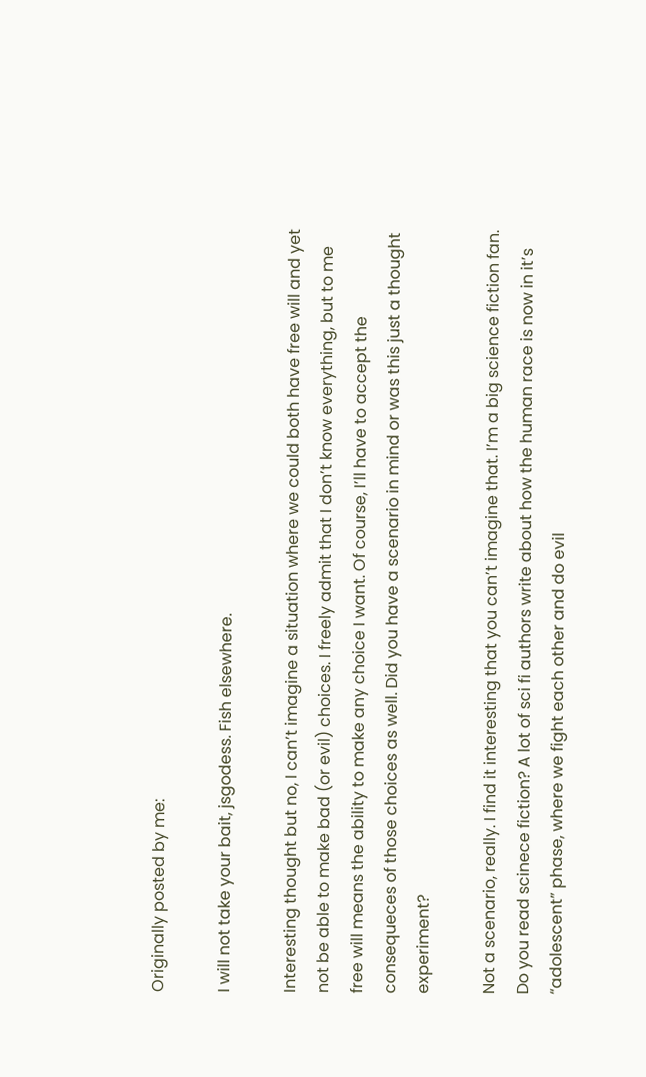Originally posted by me:

I will not take your bait, jsgodess. Fish elsewhere.

Interesting thought but no, I can’t imagine a situation where we could both have free will and yet not be able to make bad (or evil) choices. I freely admit that I don’t know everything, but to me free will means the ability to make any choice I want. Of course, I’ll have to accept the consequeces of those choices as well. Did you have a scenario in mind or was this just a thought experiment?

Not a scenario, really. I find it interesting that you can’t imagine that. I’m a big science fiction fan. Do you read scinece fiction? A lot of sci fi authors write about how the human race is now in it’s “adolescent” phase, where we fight each other and do evil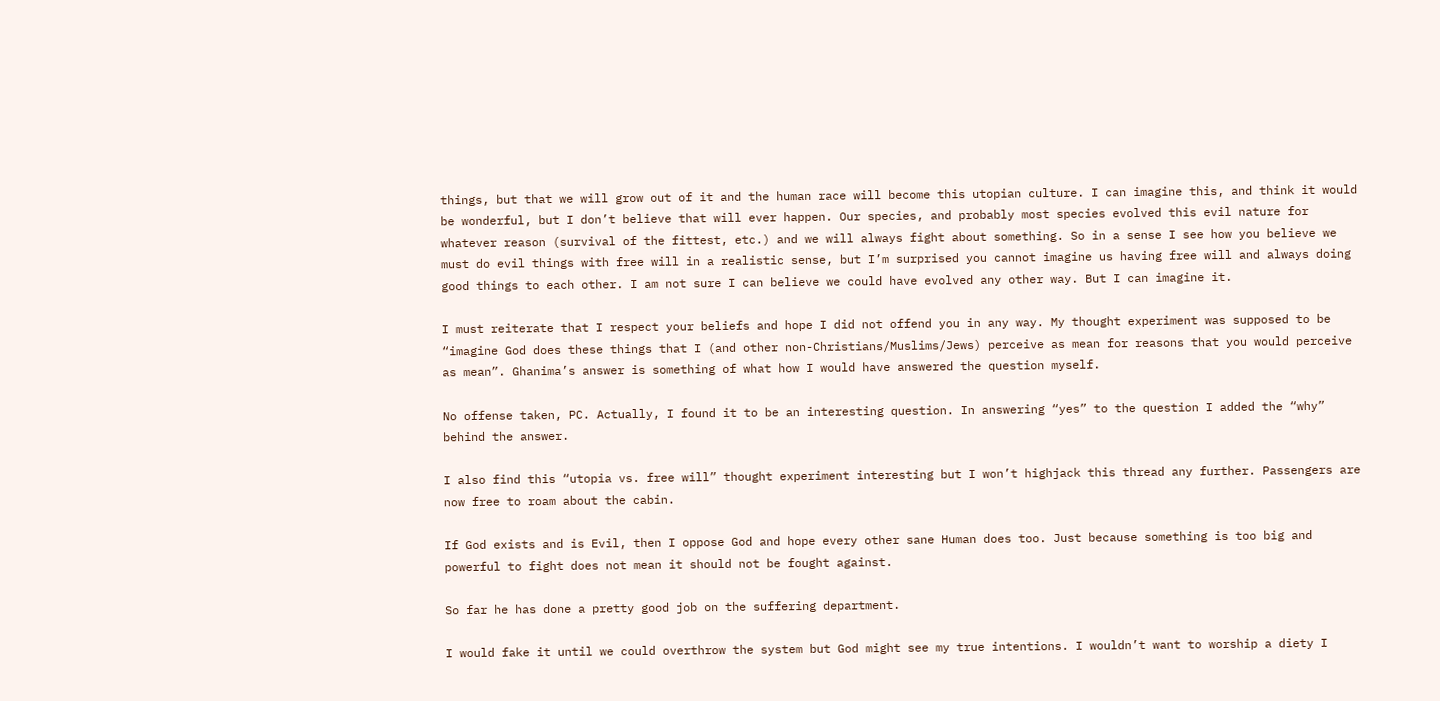things, but that we will grow out of it and the human race will become this utopian culture. I can imagine this, and think it would be wonderful, but I don’t believe that will ever happen. Our species, and probably most species evolved this evil nature for whatever reason (survival of the fittest, etc.) and we will always fight about something. So in a sense I see how you believe we must do evil things with free will in a realistic sense, but I’m surprised you cannot imagine us having free will and always doing good things to each other. I am not sure I can believe we could have evolved any other way. But I can imagine it.

I must reiterate that I respect your beliefs and hope I did not offend you in any way. My thought experiment was supposed to be “imagine God does these things that I (and other non-Christians/Muslims/Jews) perceive as mean for reasons that you would perceive as mean”. Ghanima’s answer is something of what how I would have answered the question myself.

No offense taken, PC. Actually, I found it to be an interesting question. In answering “yes” to the question I added the “why” behind the answer.

I also find this “utopia vs. free will” thought experiment interesting but I won’t highjack this thread any further. Passengers are now free to roam about the cabin.

If God exists and is Evil, then I oppose God and hope every other sane Human does too. Just because something is too big and powerful to fight does not mean it should not be fought against.

So far he has done a pretty good job on the suffering department.

I would fake it until we could overthrow the system but God might see my true intentions. I wouldn’t want to worship a diety I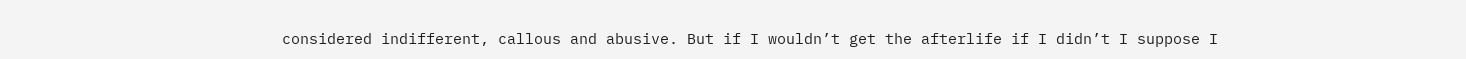considered indifferent, callous and abusive. But if I wouldn’t get the afterlife if I didn’t I suppose I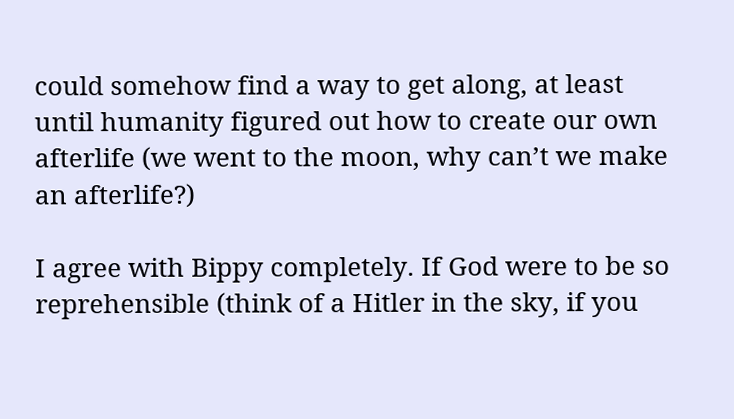could somehow find a way to get along, at least until humanity figured out how to create our own afterlife (we went to the moon, why can’t we make an afterlife?)

I agree with Bippy completely. If God were to be so reprehensible (think of a Hitler in the sky, if you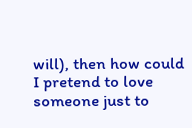will), then how could I pretend to love someone just to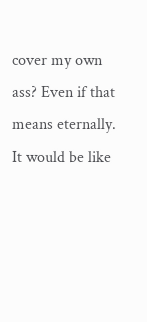cover my own ass? Even if that means eternally. It would be like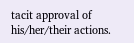tacit approval of his/her/their actions.